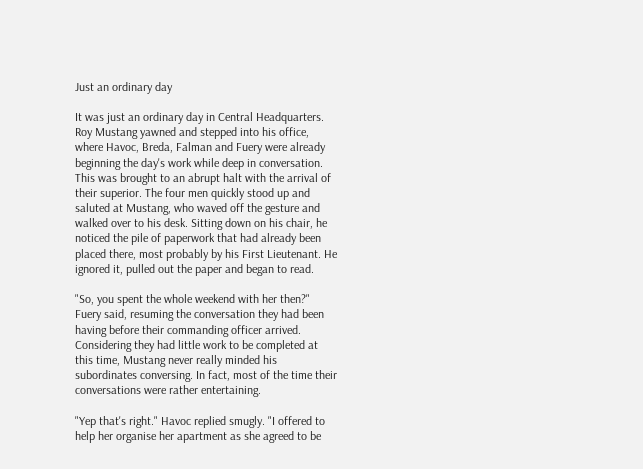Just an ordinary day

It was just an ordinary day in Central Headquarters. Roy Mustang yawned and stepped into his office, where Havoc, Breda, Falman and Fuery were already beginning the day's work while deep in conversation. This was brought to an abrupt halt with the arrival of their superior. The four men quickly stood up and saluted at Mustang, who waved off the gesture and walked over to his desk. Sitting down on his chair, he noticed the pile of paperwork that had already been placed there, most probably by his First Lieutenant. He ignored it, pulled out the paper and began to read.

"So, you spent the whole weekend with her then?" Fuery said, resuming the conversation they had been having before their commanding officer arrived. Considering they had little work to be completed at this time, Mustang never really minded his subordinates conversing. In fact, most of the time their conversations were rather entertaining.

"Yep that's right." Havoc replied smugly. "I offered to help her organise her apartment as she agreed to be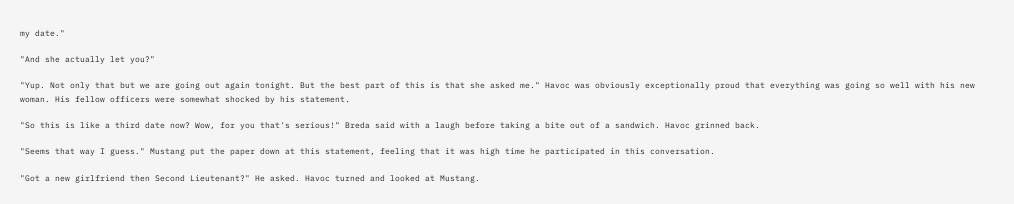my date."

"And she actually let you?"

"Yup. Not only that but we are going out again tonight. But the best part of this is that she asked me." Havoc was obviously exceptionally proud that everything was going so well with his new woman. His fellow officers were somewhat shocked by his statement.

"So this is like a third date now? Wow, for you that's serious!" Breda said with a laugh before taking a bite out of a sandwich. Havoc grinned back.

"Seems that way I guess." Mustang put the paper down at this statement, feeling that it was high time he participated in this conversation.

"Got a new girlfriend then Second Lieutenant?" He asked. Havoc turned and looked at Mustang.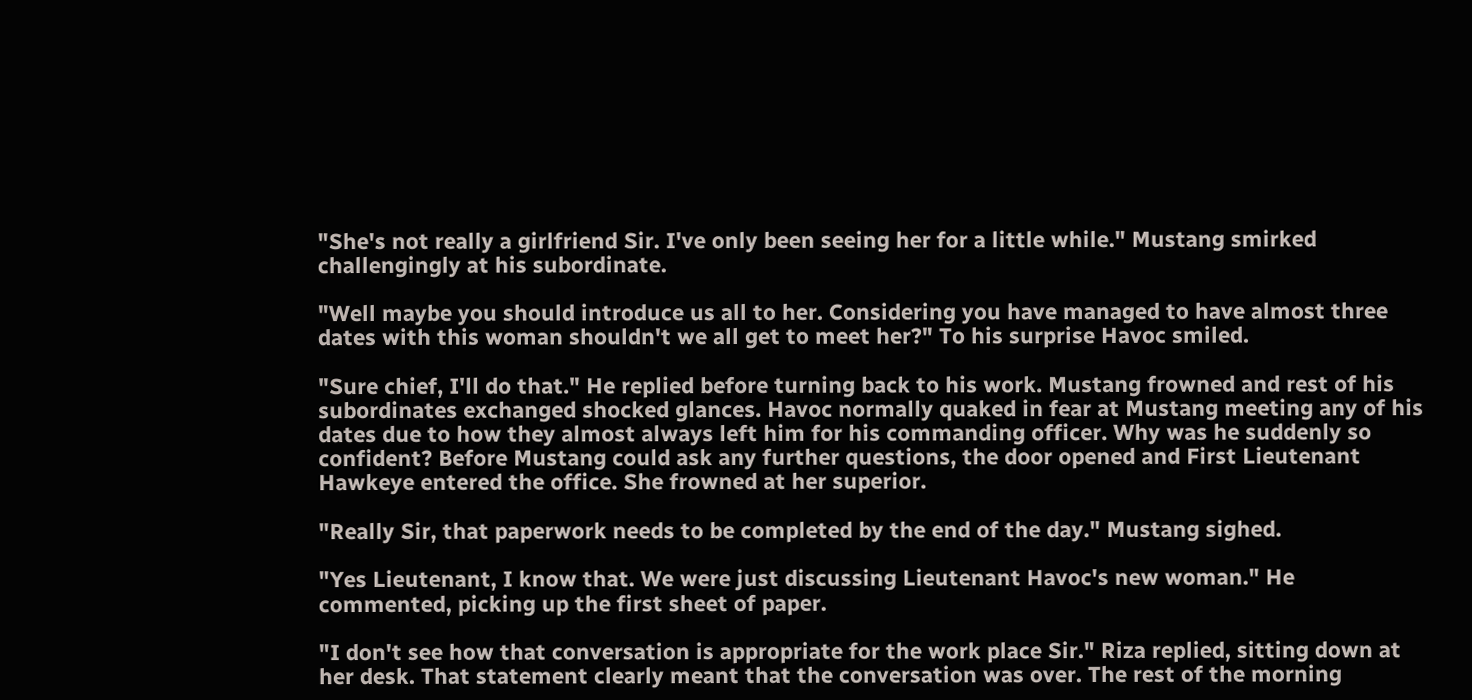"She's not really a girlfriend Sir. I've only been seeing her for a little while." Mustang smirked challengingly at his subordinate.

"Well maybe you should introduce us all to her. Considering you have managed to have almost three dates with this woman shouldn't we all get to meet her?" To his surprise Havoc smiled.

"Sure chief, I'll do that." He replied before turning back to his work. Mustang frowned and rest of his subordinates exchanged shocked glances. Havoc normally quaked in fear at Mustang meeting any of his dates due to how they almost always left him for his commanding officer. Why was he suddenly so confident? Before Mustang could ask any further questions, the door opened and First Lieutenant Hawkeye entered the office. She frowned at her superior.

"Really Sir, that paperwork needs to be completed by the end of the day." Mustang sighed.

"Yes Lieutenant, I know that. We were just discussing Lieutenant Havoc's new woman." He commented, picking up the first sheet of paper.

"I don't see how that conversation is appropriate for the work place Sir." Riza replied, sitting down at her desk. That statement clearly meant that the conversation was over. The rest of the morning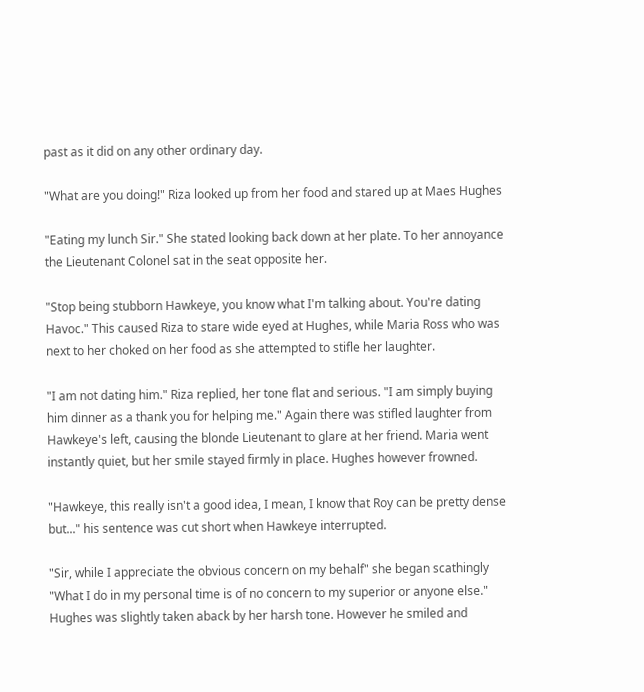past as it did on any other ordinary day.

"What are you doing!" Riza looked up from her food and stared up at Maes Hughes

"Eating my lunch Sir." She stated looking back down at her plate. To her annoyance the Lieutenant Colonel sat in the seat opposite her.

"Stop being stubborn Hawkeye, you know what I'm talking about. You're dating Havoc." This caused Riza to stare wide eyed at Hughes, while Maria Ross who was next to her choked on her food as she attempted to stifle her laughter.

"I am not dating him." Riza replied, her tone flat and serious. "I am simply buying him dinner as a thank you for helping me." Again there was stifled laughter from Hawkeye's left, causing the blonde Lieutenant to glare at her friend. Maria went instantly quiet, but her smile stayed firmly in place. Hughes however frowned.

"Hawkeye, this really isn't a good idea, I mean, I know that Roy can be pretty dense but..." his sentence was cut short when Hawkeye interrupted.

"Sir, while I appreciate the obvious concern on my behalf" she began scathingly "What I do in my personal time is of no concern to my superior or anyone else." Hughes was slightly taken aback by her harsh tone. However he smiled and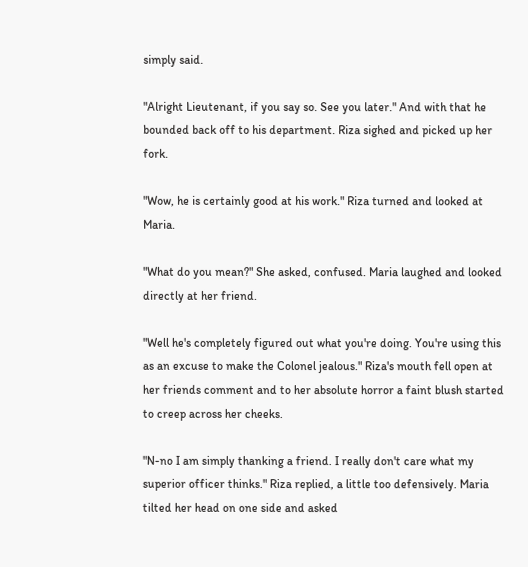simply said.

"Alright Lieutenant, if you say so. See you later." And with that he bounded back off to his department. Riza sighed and picked up her fork.

"Wow, he is certainly good at his work." Riza turned and looked at Maria.

"What do you mean?" She asked, confused. Maria laughed and looked directly at her friend.

"Well he's completely figured out what you're doing. You're using this as an excuse to make the Colonel jealous." Riza's mouth fell open at her friends comment and to her absolute horror a faint blush started to creep across her cheeks.

"N-no I am simply thanking a friend. I really don't care what my superior officer thinks." Riza replied, a little too defensively. Maria tilted her head on one side and asked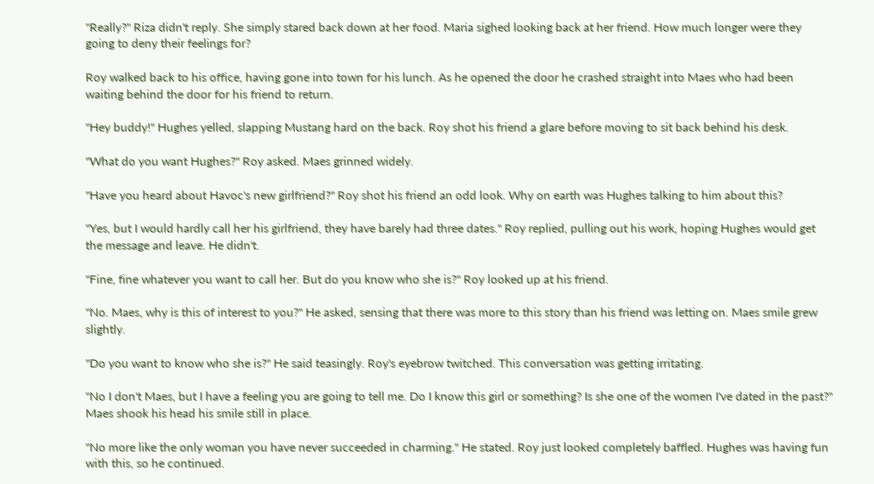"Really?" Riza didn't reply. She simply stared back down at her food. Maria sighed looking back at her friend. How much longer were they going to deny their feelings for?

Roy walked back to his office, having gone into town for his lunch. As he opened the door he crashed straight into Maes who had been waiting behind the door for his friend to return.

"Hey buddy!" Hughes yelled, slapping Mustang hard on the back. Roy shot his friend a glare before moving to sit back behind his desk.

"What do you want Hughes?" Roy asked. Maes grinned widely.

"Have you heard about Havoc's new girlfriend?" Roy shot his friend an odd look. Why on earth was Hughes talking to him about this?

"Yes, but I would hardly call her his girlfriend, they have barely had three dates." Roy replied, pulling out his work, hoping Hughes would get the message and leave. He didn't.

"Fine, fine whatever you want to call her. But do you know who she is?" Roy looked up at his friend.

"No. Maes, why is this of interest to you?" He asked, sensing that there was more to this story than his friend was letting on. Maes smile grew slightly.

"Do you want to know who she is?" He said teasingly. Roy's eyebrow twitched. This conversation was getting irritating.

"No I don't Maes, but I have a feeling you are going to tell me. Do I know this girl or something? Is she one of the women I've dated in the past?" Maes shook his head his smile still in place.

"No more like the only woman you have never succeeded in charming." He stated. Roy just looked completely baffled. Hughes was having fun with this, so he continued.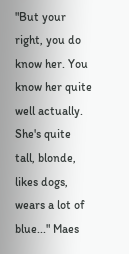"But your right, you do know her. You know her quite well actually. She's quite tall, blonde, likes dogs, wears a lot of blue..." Maes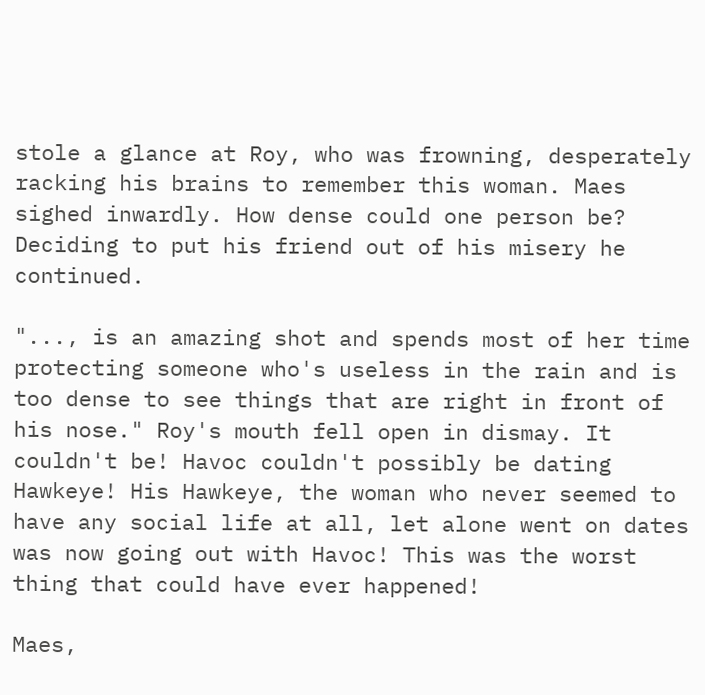stole a glance at Roy, who was frowning, desperately racking his brains to remember this woman. Maes sighed inwardly. How dense could one person be? Deciding to put his friend out of his misery he continued.

"..., is an amazing shot and spends most of her time protecting someone who's useless in the rain and is too dense to see things that are right in front of his nose." Roy's mouth fell open in dismay. It couldn't be! Havoc couldn't possibly be dating Hawkeye! His Hawkeye, the woman who never seemed to have any social life at all, let alone went on dates was now going out with Havoc! This was the worst thing that could have ever happened!

Maes,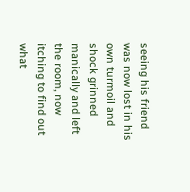seeing his friend was now lost in his own turmoil and shock grinned manically and left the room, now itching to find out what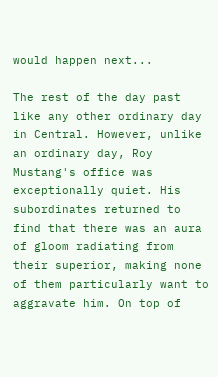would happen next...

The rest of the day past like any other ordinary day in Central. However, unlike an ordinary day, Roy Mustang's office was exceptionally quiet. His subordinates returned to find that there was an aura of gloom radiating from their superior, making none of them particularly want to aggravate him. On top of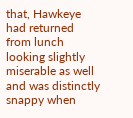that, Hawkeye had returned from lunch looking slightly miserable as well and was distinctly snappy when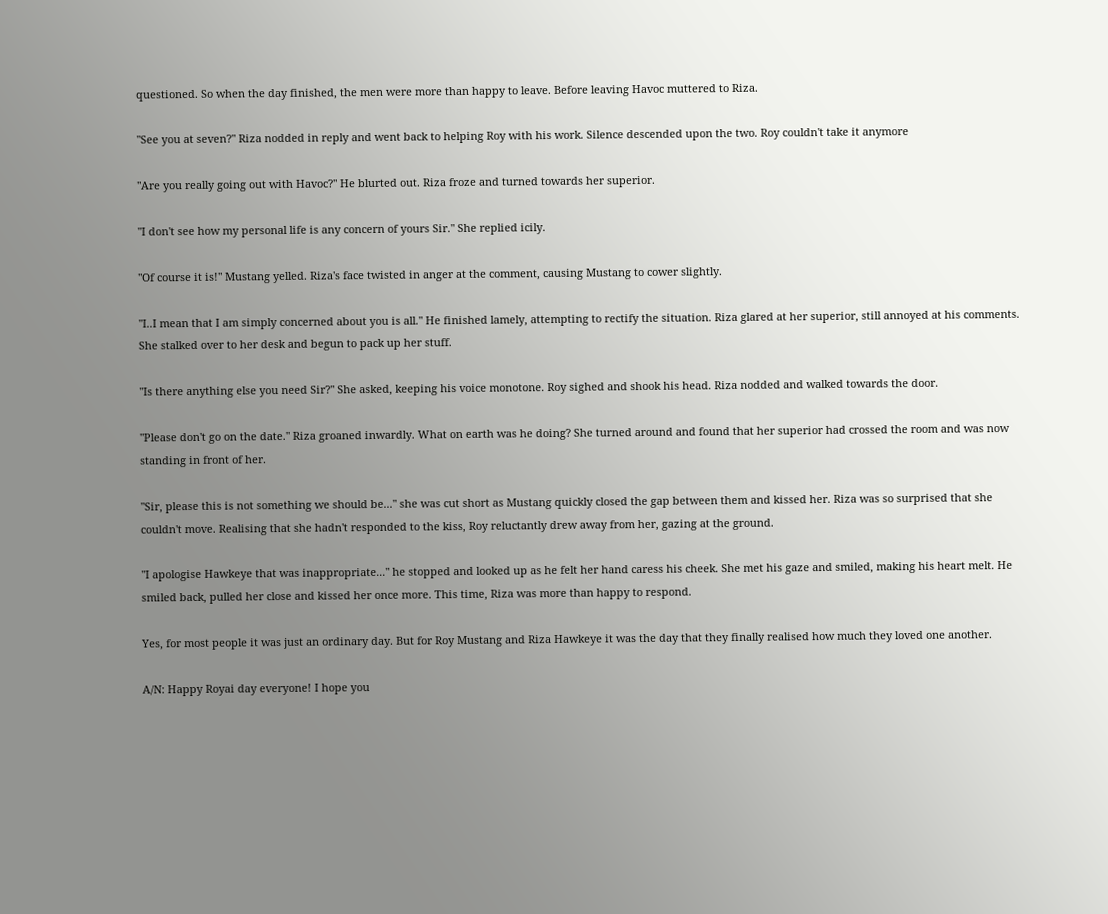questioned. So when the day finished, the men were more than happy to leave. Before leaving Havoc muttered to Riza.

"See you at seven?" Riza nodded in reply and went back to helping Roy with his work. Silence descended upon the two. Roy couldn't take it anymore

"Are you really going out with Havoc?" He blurted out. Riza froze and turned towards her superior.

"I don't see how my personal life is any concern of yours Sir." She replied icily.

"Of course it is!" Mustang yelled. Riza's face twisted in anger at the comment, causing Mustang to cower slightly.

"I..I mean that I am simply concerned about you is all." He finished lamely, attempting to rectify the situation. Riza glared at her superior, still annoyed at his comments. She stalked over to her desk and begun to pack up her stuff.

"Is there anything else you need Sir?" She asked, keeping his voice monotone. Roy sighed and shook his head. Riza nodded and walked towards the door.

"Please don't go on the date." Riza groaned inwardly. What on earth was he doing? She turned around and found that her superior had crossed the room and was now standing in front of her.

"Sir, please this is not something we should be..." she was cut short as Mustang quickly closed the gap between them and kissed her. Riza was so surprised that she couldn't move. Realising that she hadn't responded to the kiss, Roy reluctantly drew away from her, gazing at the ground.

"I apologise Hawkeye that was inappropriate..." he stopped and looked up as he felt her hand caress his cheek. She met his gaze and smiled, making his heart melt. He smiled back, pulled her close and kissed her once more. This time, Riza was more than happy to respond.

Yes, for most people it was just an ordinary day. But for Roy Mustang and Riza Hawkeye it was the day that they finally realised how much they loved one another.

A/N: Happy Royai day everyone! I hope you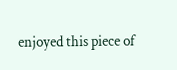enjoyed this piece of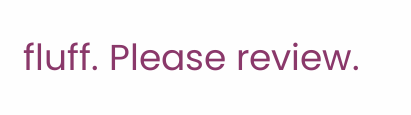fluff. Please review.